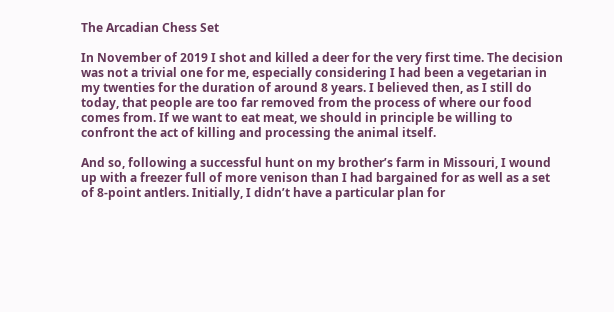The Arcadian Chess Set

In November of 2019 I shot and killed a deer for the very first time. The decision was not a trivial one for me, especially considering I had been a vegetarian in my twenties for the duration of around 8 years. I believed then, as I still do today, that people are too far removed from the process of where our food comes from. If we want to eat meat, we should in principle be willing to confront the act of killing and processing the animal itself.

And so, following a successful hunt on my brother’s farm in Missouri, I wound up with a freezer full of more venison than I had bargained for as well as a set of 8-point antlers. Initially, I didn’t have a particular plan for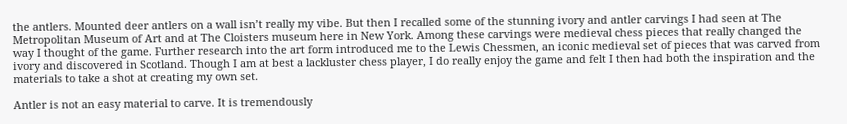the antlers. Mounted deer antlers on a wall isn’t really my vibe. But then I recalled some of the stunning ivory and antler carvings I had seen at The Metropolitan Museum of Art and at The Cloisters museum here in New York. Among these carvings were medieval chess pieces that really changed the way I thought of the game. Further research into the art form introduced me to the Lewis Chessmen, an iconic medieval set of pieces that was carved from ivory and discovered in Scotland. Though I am at best a lackluster chess player, I do really enjoy the game and felt I then had both the inspiration and the materials to take a shot at creating my own set.

Antler is not an easy material to carve. It is tremendously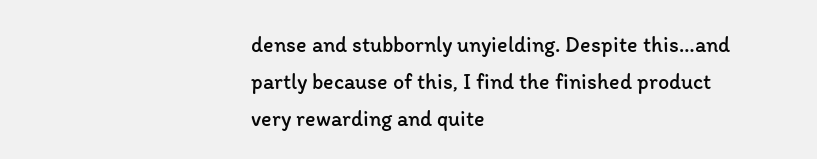dense and stubbornly unyielding. Despite this…and partly because of this, I find the finished product very rewarding and quite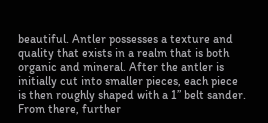beautiful. Antler possesses a texture and quality that exists in a realm that is both organic and mineral. After the antler is initially cut into smaller pieces, each piece is then roughly shaped with a 1” belt sander. From there, further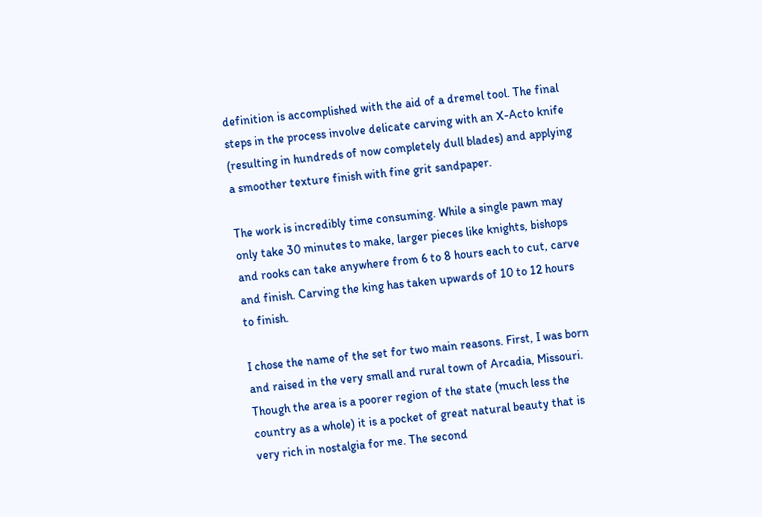definition is accomplished with the aid of a dremel tool. The final steps in the process involve delicate carving with an X-Acto knife (resulting in hundreds of now completely dull blades) and applying a smoother texture finish with fine grit sandpaper.

The work is incredibly time consuming. While a single pawn may only take 30 minutes to make, larger pieces like knights, bishops and rooks can take anywhere from 6 to 8 hours each to cut, carve and finish. Carving the king has taken upwards of 10 to 12 hours to finish.

I chose the name of the set for two main reasons. First, I was born and raised in the very small and rural town of Arcadia, Missouri. Though the area is a poorer region of the state (much less the country as a whole) it is a pocket of great natural beauty that is very rich in nostalgia for me. The second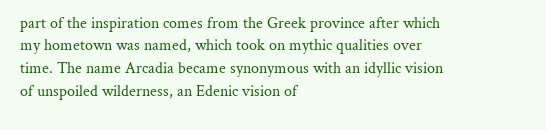part of the inspiration comes from the Greek province after which my hometown was named, which took on mythic qualities over time. The name Arcadia became synonymous with an idyllic vision of unspoiled wilderness, an Edenic vision of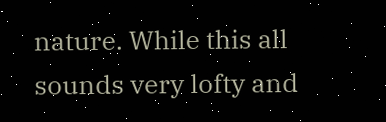nature. While this all sounds very lofty and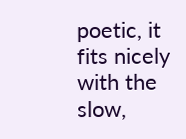poetic, it fits nicely with the slow,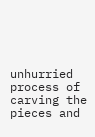unhurried process of carving the pieces and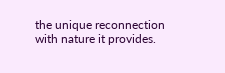the unique reconnection with nature it provides.